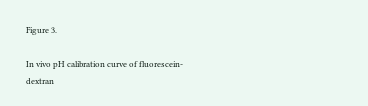Figure 3.

In vivo pH calibration curve of fluorescein-dextran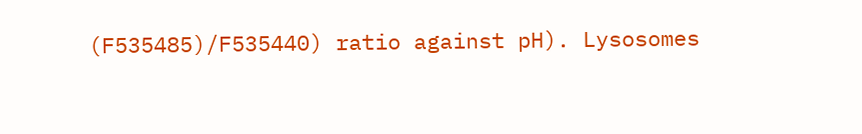(F535485)/F535440) ratio against pH). Lysosomes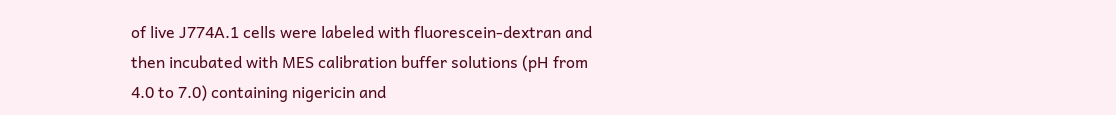of live J774A.1 cells were labeled with fluorescein-dextran and then incubated with MES calibration buffer solutions (pH from 4.0 to 7.0) containing nigericin and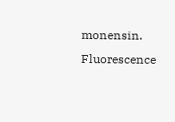monensin. Fluorescence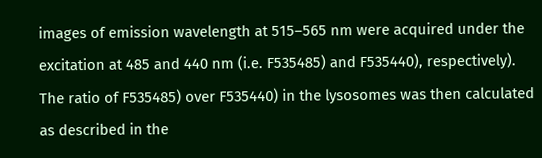images of emission wavelength at 515–565 nm were acquired under the excitation at 485 and 440 nm (i.e. F535485) and F535440), respectively). The ratio of F535485) over F535440) in the lysosomes was then calculated as described in the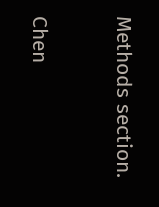Methods section.

Chen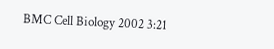BMC Cell Biology 2002 3:21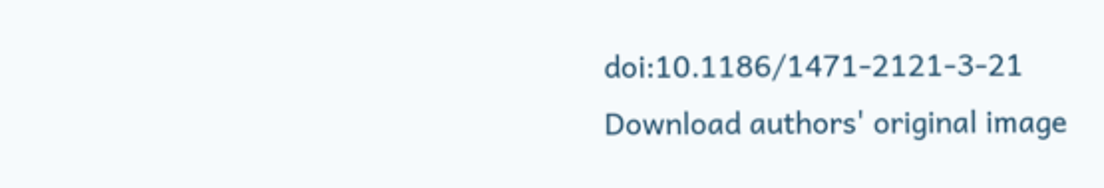doi:10.1186/1471-2121-3-21
Download authors' original image